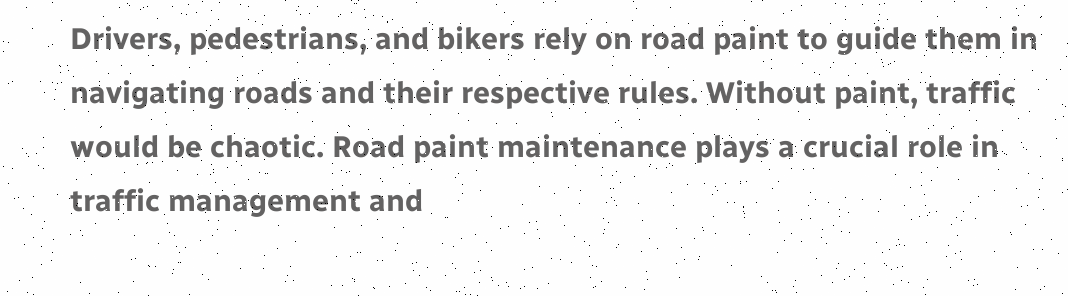Drivers, pedestrians, and bikers rely on road paint to guide them in navigating roads and their respective rules. Without paint, traffic would be chaotic. Road paint maintenance plays a crucial role in traffic management and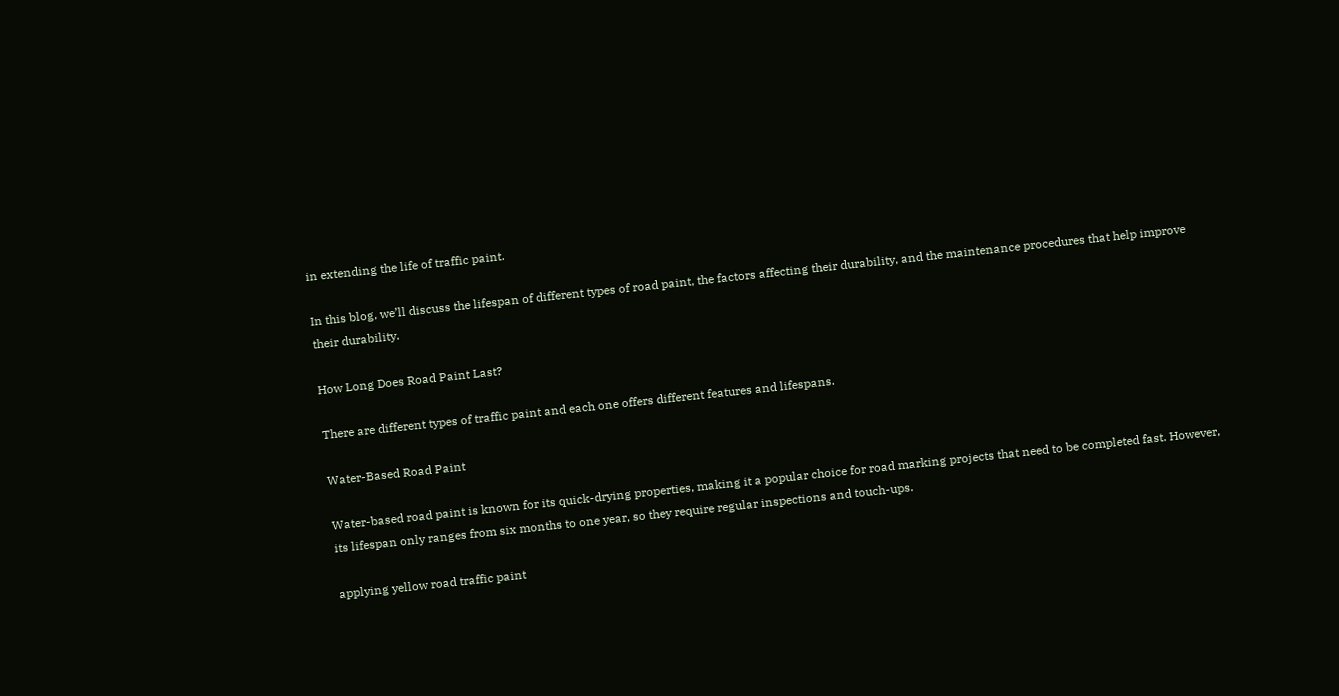in extending the life of traffic paint.

In this blog, we’ll discuss the lifespan of different types of road paint, the factors affecting their durability, and the maintenance procedures that help improve their durability.

How Long Does Road Paint Last?

There are different types of traffic paint and each one offers different features and lifespans.

Water-Based Road Paint

Water-based road paint is known for its quick-drying properties, making it a popular choice for road marking projects that need to be completed fast. However, its lifespan only ranges from six months to one year, so they require regular inspections and touch-ups.

applying yellow road traffic paint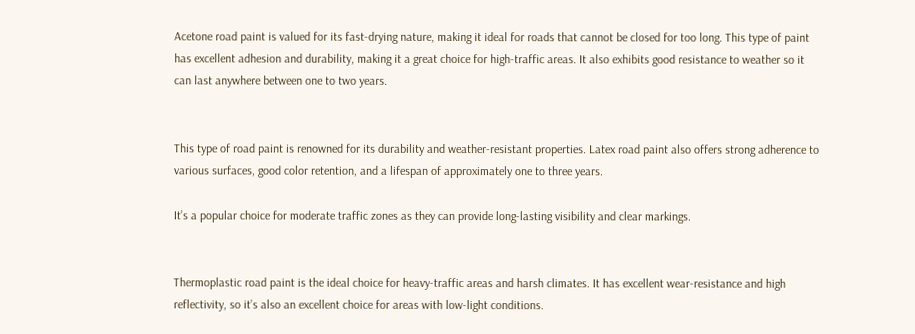Acetone road paint is valued for its fast-drying nature, making it ideal for roads that cannot be closed for too long. This type of paint has excellent adhesion and durability, making it a great choice for high-traffic areas. It also exhibits good resistance to weather so it can last anywhere between one to two years.


This type of road paint is renowned for its durability and weather-resistant properties. Latex road paint also offers strong adherence to various surfaces, good color retention, and a lifespan of approximately one to three years.

It’s a popular choice for moderate traffic zones as they can provide long-lasting visibility and clear markings.


Thermoplastic road paint is the ideal choice for heavy-traffic areas and harsh climates. It has excellent wear-resistance and high reflectivity, so it’s also an excellent choice for areas with low-light conditions.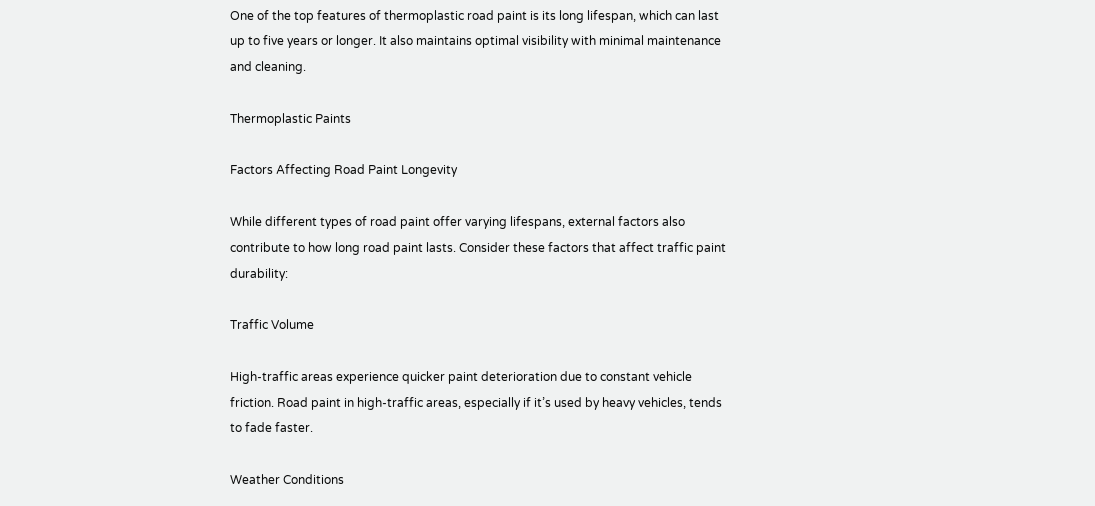One of the top features of thermoplastic road paint is its long lifespan, which can last up to five years or longer. It also maintains optimal visibility with minimal maintenance and cleaning.

Thermoplastic Paints

Factors Affecting Road Paint Longevity

While different types of road paint offer varying lifespans, external factors also contribute to how long road paint lasts. Consider these factors that affect traffic paint durability:

Traffic Volume

High-traffic areas experience quicker paint deterioration due to constant vehicle friction. Road paint in high-traffic areas, especially if it’s used by heavy vehicles, tends to fade faster.

Weather Conditions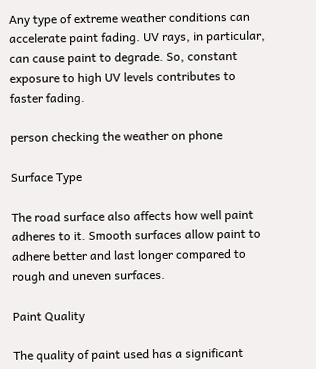Any type of extreme weather conditions can accelerate paint fading. UV rays, in particular, can cause paint to degrade. So, constant exposure to high UV levels contributes to faster fading.

person checking the weather on phone

Surface Type

The road surface also affects how well paint adheres to it. Smooth surfaces allow paint to adhere better and last longer compared to rough and uneven surfaces.

Paint Quality

The quality of paint used has a significant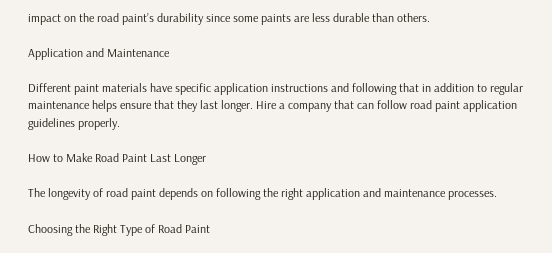impact on the road paint’s durability since some paints are less durable than others.

Application and Maintenance

Different paint materials have specific application instructions and following that in addition to regular maintenance helps ensure that they last longer. Hire a company that can follow road paint application guidelines properly.

How to Make Road Paint Last Longer

The longevity of road paint depends on following the right application and maintenance processes.

Choosing the Right Type of Road Paint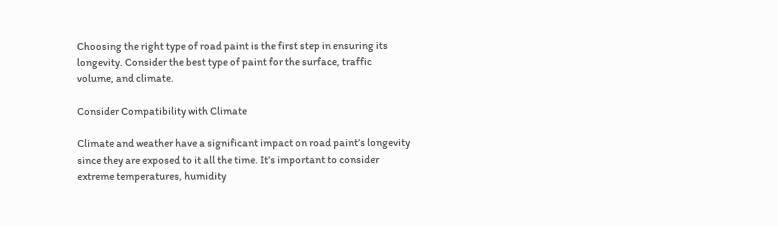Choosing the right type of road paint is the first step in ensuring its longevity. Consider the best type of paint for the surface, traffic volume, and climate.

Consider Compatibility with Climate

Climate and weather have a significant impact on road paint’s longevity since they are exposed to it all the time. It’s important to consider extreme temperatures, humidity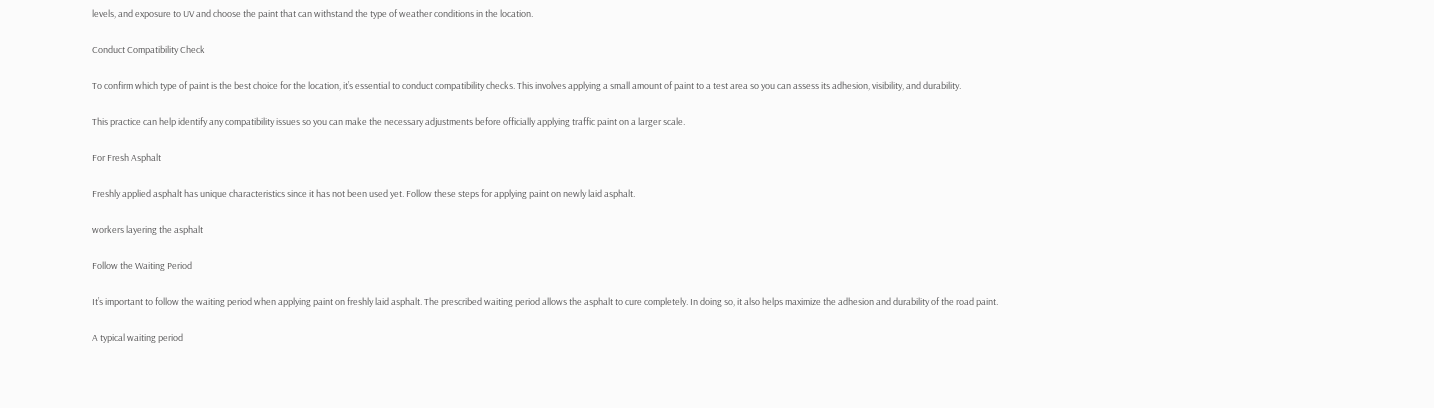levels, and exposure to UV and choose the paint that can withstand the type of weather conditions in the location.

Conduct Compatibility Check

To confirm which type of paint is the best choice for the location, it’s essential to conduct compatibility checks. This involves applying a small amount of paint to a test area so you can assess its adhesion, visibility, and durability.

This practice can help identify any compatibility issues so you can make the necessary adjustments before officially applying traffic paint on a larger scale.

For Fresh Asphalt

Freshly applied asphalt has unique characteristics since it has not been used yet. Follow these steps for applying paint on newly laid asphalt.

workers layering the asphalt

Follow the Waiting Period

It’s important to follow the waiting period when applying paint on freshly laid asphalt. The prescribed waiting period allows the asphalt to cure completely. In doing so, it also helps maximize the adhesion and durability of the road paint.

A typical waiting period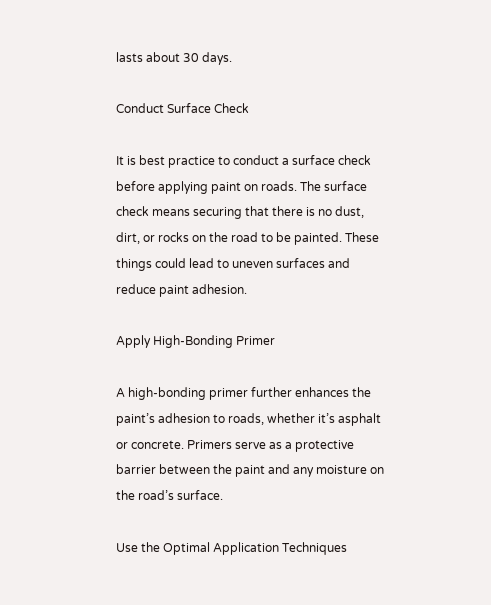lasts about 30 days.

Conduct Surface Check

It is best practice to conduct a surface check before applying paint on roads. The surface check means securing that there is no dust, dirt, or rocks on the road to be painted. These things could lead to uneven surfaces and reduce paint adhesion.

Apply High-Bonding Primer

A high-bonding primer further enhances the paint’s adhesion to roads, whether it’s asphalt or concrete. Primers serve as a protective barrier between the paint and any moisture on the road’s surface.

Use the Optimal Application Techniques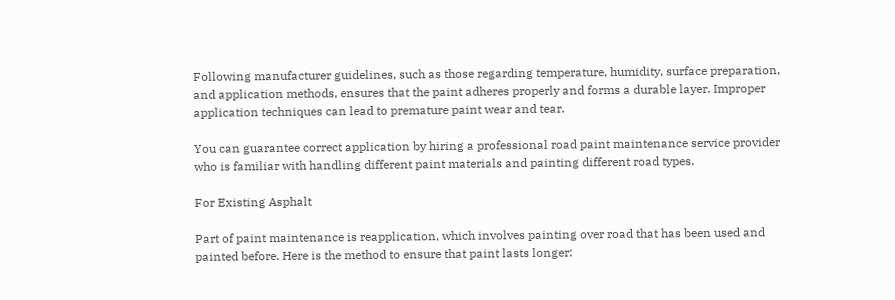Following manufacturer guidelines, such as those regarding temperature, humidity, surface preparation, and application methods, ensures that the paint adheres properly and forms a durable layer. Improper application techniques can lead to premature paint wear and tear.

You can guarantee correct application by hiring a professional road paint maintenance service provider who is familiar with handling different paint materials and painting different road types.

For Existing Asphalt

Part of paint maintenance is reapplication, which involves painting over road that has been used and painted before. Here is the method to ensure that paint lasts longer: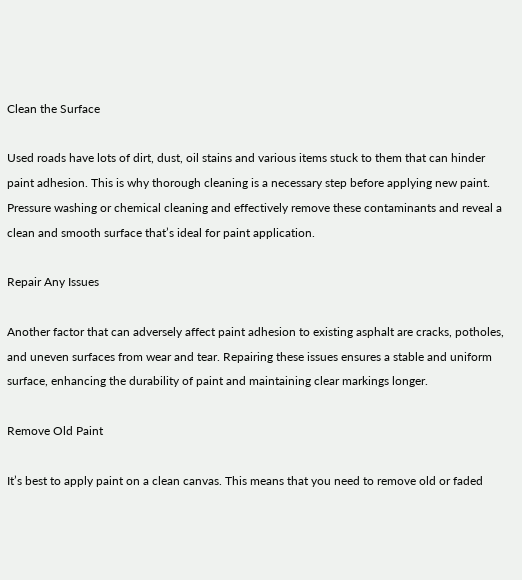Clean the Surface

Used roads have lots of dirt, dust, oil stains and various items stuck to them that can hinder paint adhesion. This is why thorough cleaning is a necessary step before applying new paint. Pressure washing or chemical cleaning and effectively remove these contaminants and reveal a clean and smooth surface that’s ideal for paint application.

Repair Any Issues

Another factor that can adversely affect paint adhesion to existing asphalt are cracks, potholes, and uneven surfaces from wear and tear. Repairing these issues ensures a stable and uniform surface, enhancing the durability of paint and maintaining clear markings longer.

Remove Old Paint

It’s best to apply paint on a clean canvas. This means that you need to remove old or faded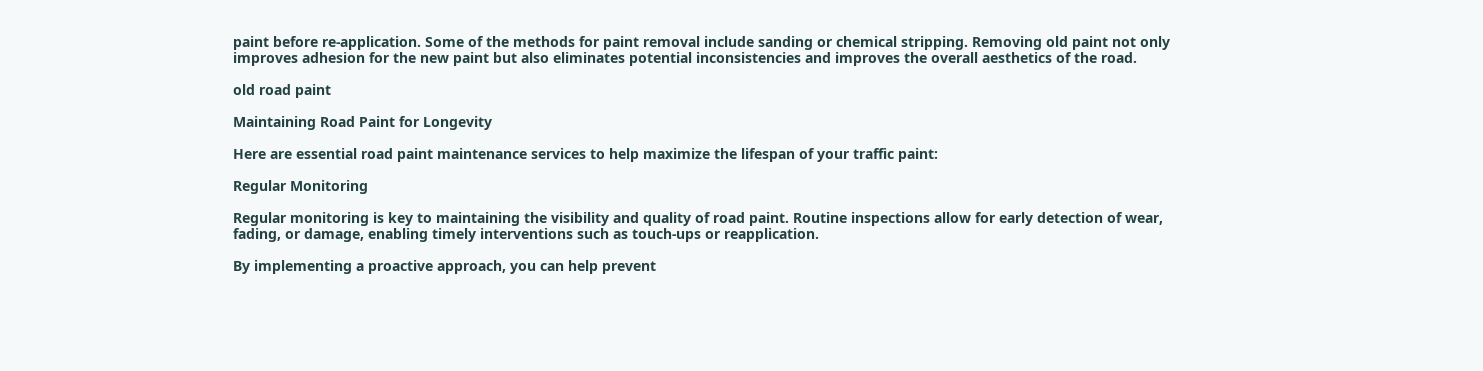paint before re-application. Some of the methods for paint removal include sanding or chemical stripping. Removing old paint not only improves adhesion for the new paint but also eliminates potential inconsistencies and improves the overall aesthetics of the road.

old road paint

Maintaining Road Paint for Longevity

Here are essential road paint maintenance services to help maximize the lifespan of your traffic paint:

Regular Monitoring

Regular monitoring is key to maintaining the visibility and quality of road paint. Routine inspections allow for early detection of wear, fading, or damage, enabling timely interventions such as touch-ups or reapplication.

By implementing a proactive approach, you can help prevent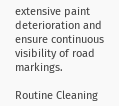extensive paint deterioration and ensure continuous visibility of road markings.

Routine Cleaning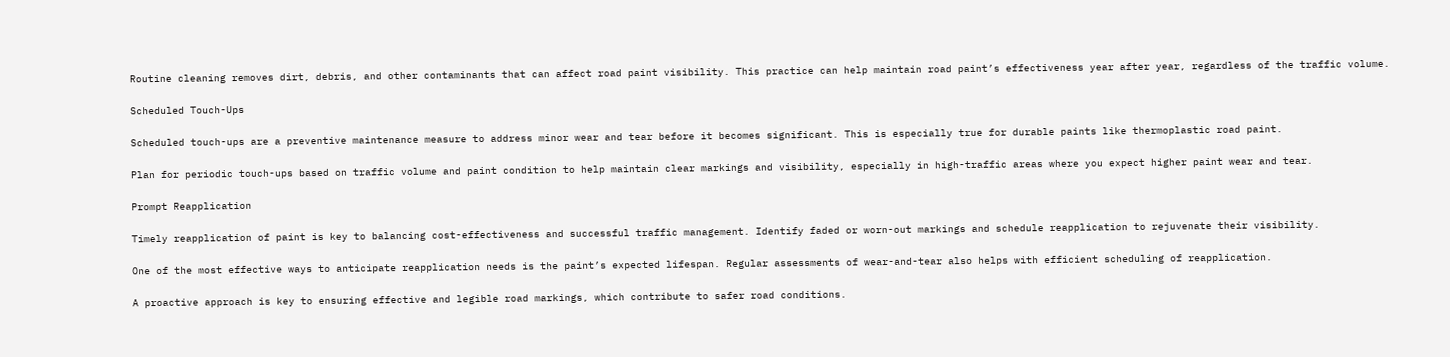Routine cleaning removes dirt, debris, and other contaminants that can affect road paint visibility. This practice can help maintain road paint’s effectiveness year after year, regardless of the traffic volume.

Scheduled Touch-Ups

Scheduled touch-ups are a preventive maintenance measure to address minor wear and tear before it becomes significant. This is especially true for durable paints like thermoplastic road paint.

Plan for periodic touch-ups based on traffic volume and paint condition to help maintain clear markings and visibility, especially in high-traffic areas where you expect higher paint wear and tear.

Prompt Reapplication

Timely reapplication of paint is key to balancing cost-effectiveness and successful traffic management. Identify faded or worn-out markings and schedule reapplication to rejuvenate their visibility.

One of the most effective ways to anticipate reapplication needs is the paint’s expected lifespan. Regular assessments of wear-and-tear also helps with efficient scheduling of reapplication.

A proactive approach is key to ensuring effective and legible road markings, which contribute to safer road conditions.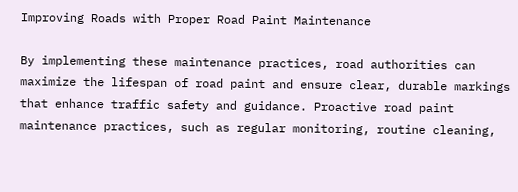Improving Roads with Proper Road Paint Maintenance

By implementing these maintenance practices, road authorities can maximize the lifespan of road paint and ensure clear, durable markings that enhance traffic safety and guidance. Proactive road paint maintenance practices, such as regular monitoring, routine cleaning,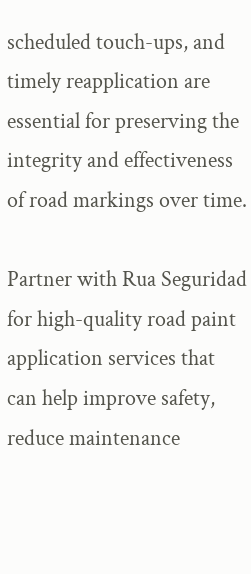scheduled touch-ups, and timely reapplication are essential for preserving the integrity and effectiveness of road markings over time.

Partner with Rua Seguridad for high-quality road paint application services that can help improve safety, reduce maintenance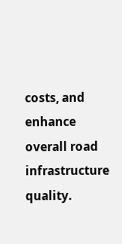costs, and enhance overall road infrastructure quality.